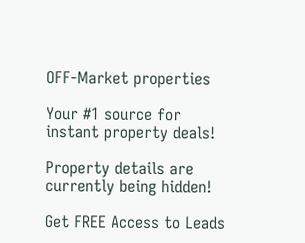OFF-Market properties

Your #1 source for instant property deals!

Property details are currently being hidden!

Get FREE Access to Leads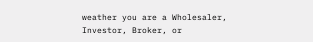weather you are a Wholesaler, Investor, Broker, or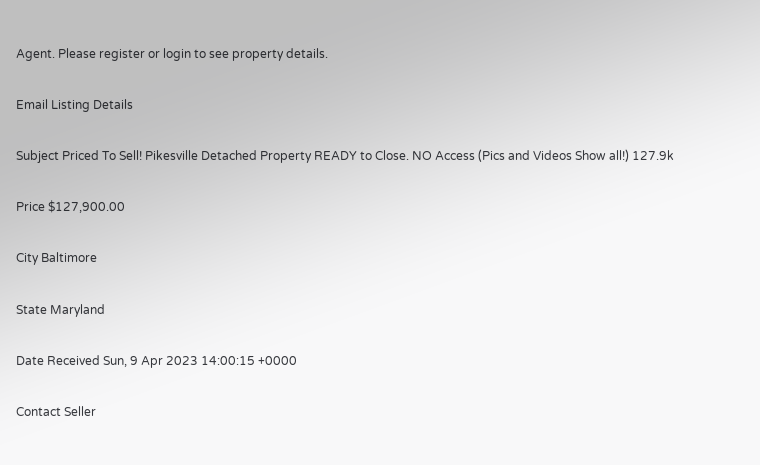Agent. Please register or login to see property details.

Email Listing Details

Subject Priced To Sell! Pikesville Detached Property READY to Close. NO Access (Pics and Videos Show all!) 127.9k

Price $127,900.00

City Baltimore

State Maryland

Date Received Sun, 9 Apr 2023 14:00:15 +0000

Contact Seller